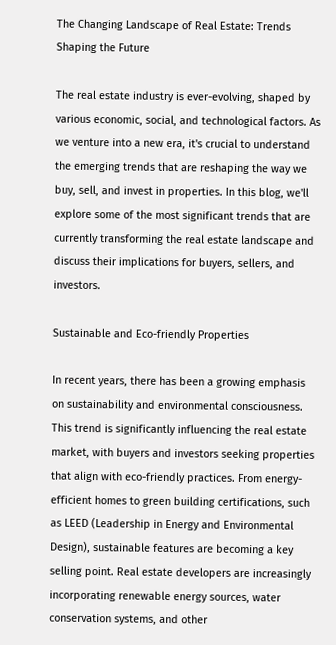The Changing Landscape of Real Estate: Trends Shaping the Future

The real estate industry is ever-evolving, shaped by various economic, social, and technological factors. As we venture into a new era, it's crucial to understand the emerging trends that are reshaping the way we buy, sell, and invest in properties. In this blog, we'll explore some of the most significant trends that are currently transforming the real estate landscape and discuss their implications for buyers, sellers, and investors.

Sustainable and Eco-friendly Properties

In recent years, there has been a growing emphasis on sustainability and environmental consciousness. This trend is significantly influencing the real estate market, with buyers and investors seeking properties that align with eco-friendly practices. From energy-efficient homes to green building certifications, such as LEED (Leadership in Energy and Environmental Design), sustainable features are becoming a key selling point. Real estate developers are increasingly incorporating renewable energy sources, water conservation systems, and other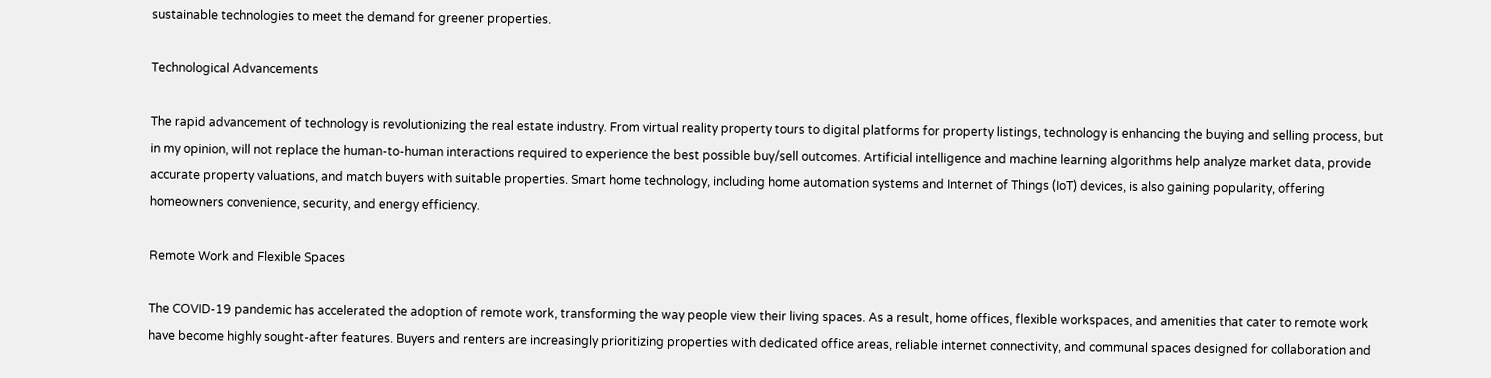sustainable technologies to meet the demand for greener properties.

Technological Advancements

The rapid advancement of technology is revolutionizing the real estate industry. From virtual reality property tours to digital platforms for property listings, technology is enhancing the buying and selling process, but in my opinion, will not replace the human-to-human interactions required to experience the best possible buy/sell outcomes. Artificial intelligence and machine learning algorithms help analyze market data, provide accurate property valuations, and match buyers with suitable properties. Smart home technology, including home automation systems and Internet of Things (IoT) devices, is also gaining popularity, offering homeowners convenience, security, and energy efficiency.

Remote Work and Flexible Spaces

The COVID-19 pandemic has accelerated the adoption of remote work, transforming the way people view their living spaces. As a result, home offices, flexible workspaces, and amenities that cater to remote work have become highly sought-after features. Buyers and renters are increasingly prioritizing properties with dedicated office areas, reliable internet connectivity, and communal spaces designed for collaboration and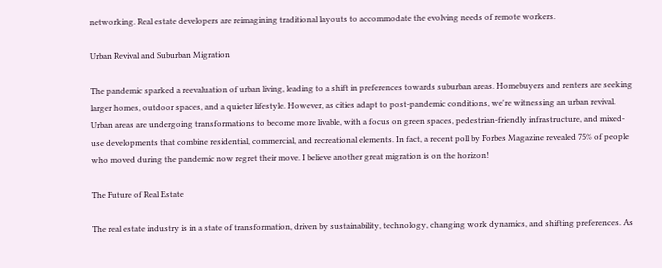networking. Real estate developers are reimagining traditional layouts to accommodate the evolving needs of remote workers.

Urban Revival and Suburban Migration

The pandemic sparked a reevaluation of urban living, leading to a shift in preferences towards suburban areas. Homebuyers and renters are seeking larger homes, outdoor spaces, and a quieter lifestyle. However, as cities adapt to post-pandemic conditions, we're witnessing an urban revival. Urban areas are undergoing transformations to become more livable, with a focus on green spaces, pedestrian-friendly infrastructure, and mixed-use developments that combine residential, commercial, and recreational elements. In fact, a recent poll by Forbes Magazine revealed 75% of people who moved during the pandemic now regret their move. I believe another great migration is on the horizon!

The Future of Real Estate

The real estate industry is in a state of transformation, driven by sustainability, technology, changing work dynamics, and shifting preferences. As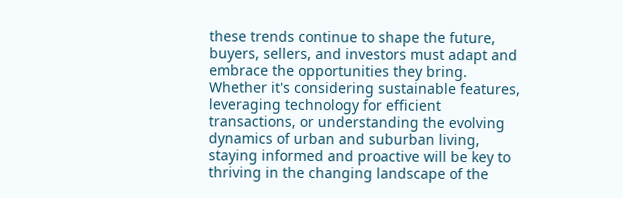these trends continue to shape the future, buyers, sellers, and investors must adapt and embrace the opportunities they bring. Whether it's considering sustainable features, leveraging technology for efficient transactions, or understanding the evolving dynamics of urban and suburban living, staying informed and proactive will be key to thriving in the changing landscape of the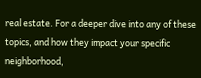real estate. For a deeper dive into any of these topics, and how they impact your specific neighborhood,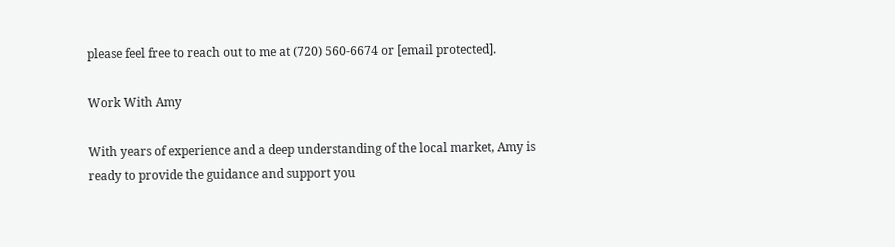please feel free to reach out to me at (720) 560-6674 or [email protected].

Work With Amy

With years of experience and a deep understanding of the local market, Amy is ready to provide the guidance and support you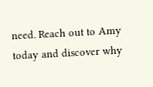need. Reach out to Amy today and discover why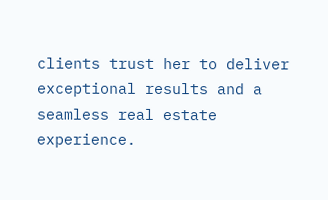clients trust her to deliver exceptional results and a seamless real estate experience.